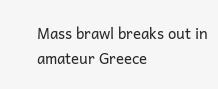Mass brawl breaks out in amateur Greece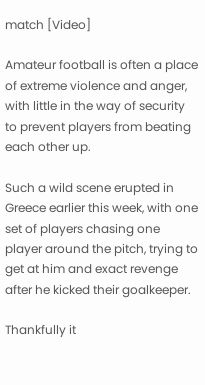match [Video]

Amateur football is often a place of extreme violence and anger, with little in the way of security to prevent players from beating each other up.

Such a wild scene erupted in Greece earlier this week, with one set of players chasing one player around the pitch, trying to get at him and exact revenge after he kicked their goalkeeper.

Thankfully it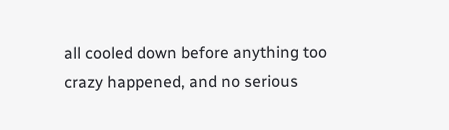all cooled down before anything too crazy happened, and no serious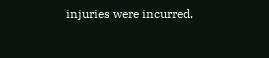injuries were incurred.